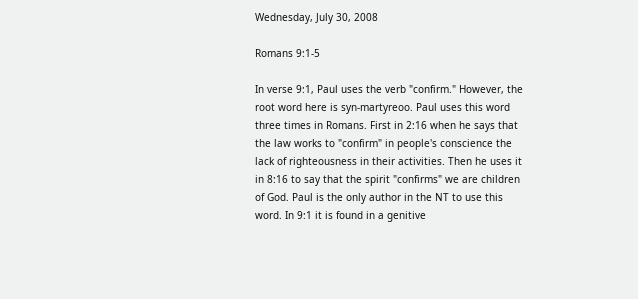Wednesday, July 30, 2008

Romans 9:1-5

In verse 9:1, Paul uses the verb "confirm." However, the root word here is syn-martyreoo. Paul uses this word three times in Romans. First in 2:16 when he says that the law works to "confirm" in people's conscience the lack of righteousness in their activities. Then he uses it in 8:16 to say that the spirit "confirms" we are children of God. Paul is the only author in the NT to use this word. In 9:1 it is found in a genitive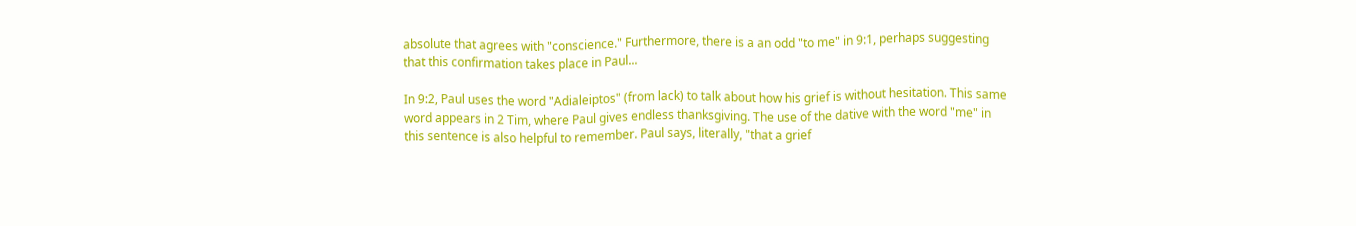absolute that agrees with "conscience." Furthermore, there is a an odd "to me" in 9:1, perhaps suggesting that this confirmation takes place in Paul...

In 9:2, Paul uses the word "Adialeiptos" (from lack) to talk about how his grief is without hesitation. This same word appears in 2 Tim, where Paul gives endless thanksgiving. The use of the dative with the word "me" in this sentence is also helpful to remember. Paul says, literally, "that a grief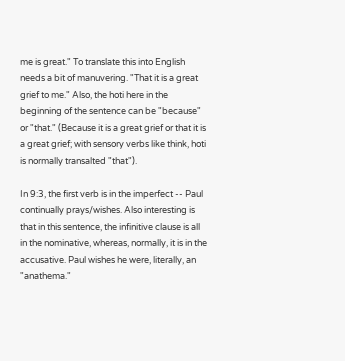me is great." To translate this into English needs a bit of manuvering. "That it is a great grief to me." Also, the hoti here in the beginning of the sentence can be "because" or "that." (Because it is a great grief or that it is a great grief; with sensory verbs like think, hoti is normally transalted "that").

In 9:3, the first verb is in the imperfect -- Paul continually prays/wishes. Also interesting is that in this sentence, the infinitive clause is all in the nominative, whereas, normally, it is in the accusative. Paul wishes he were, literally, an "anathema."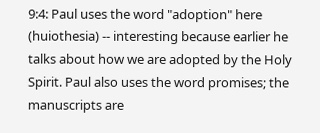9:4: Paul uses the word "adoption" here (huiothesia) -- interesting because earlier he talks about how we are adopted by the Holy Spirit. Paul also uses the word promises; the manuscripts are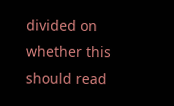divided on whether this should read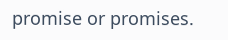promise or promises.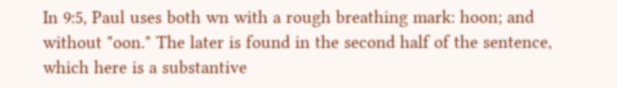In 9:5, Paul uses both wn with a rough breathing mark: hoon; and without "oon." The later is found in the second half of the sentence, which here is a substantive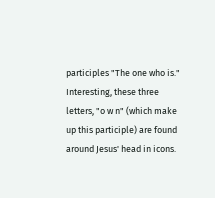participles "The one who is." Interesting, these three letters, "o w n" (which make up this participle) are found around Jesus' head in icons.